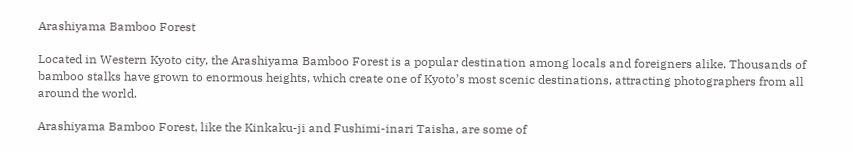Arashiyama Bamboo Forest

Located in Western Kyoto city, the Arashiyama Bamboo Forest is a popular destination among locals and foreigners alike. Thousands of bamboo stalks have grown to enormous heights, which create one of Kyoto’s most scenic destinations, attracting photographers from all around the world.

Arashiyama Bamboo Forest, like the Kinkaku-ji and Fushimi-inari Taisha, are some of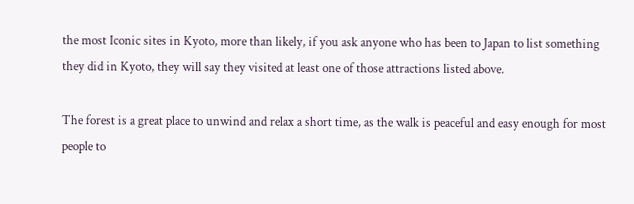the most Iconic sites in Kyoto, more than likely, if you ask anyone who has been to Japan to list something they did in Kyoto, they will say they visited at least one of those attractions listed above.

The forest is a great place to unwind and relax a short time, as the walk is peaceful and easy enough for most people to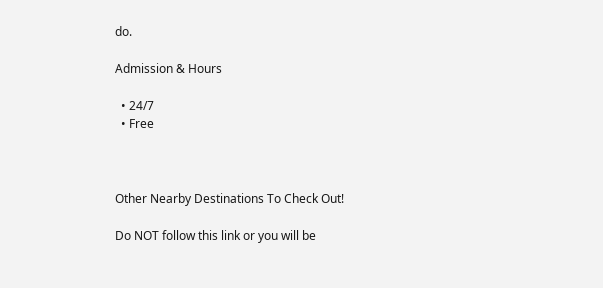do.

Admission & Hours

  • 24/7
  • Free



Other Nearby Destinations To Check Out!

Do NOT follow this link or you will be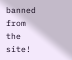banned from the site!